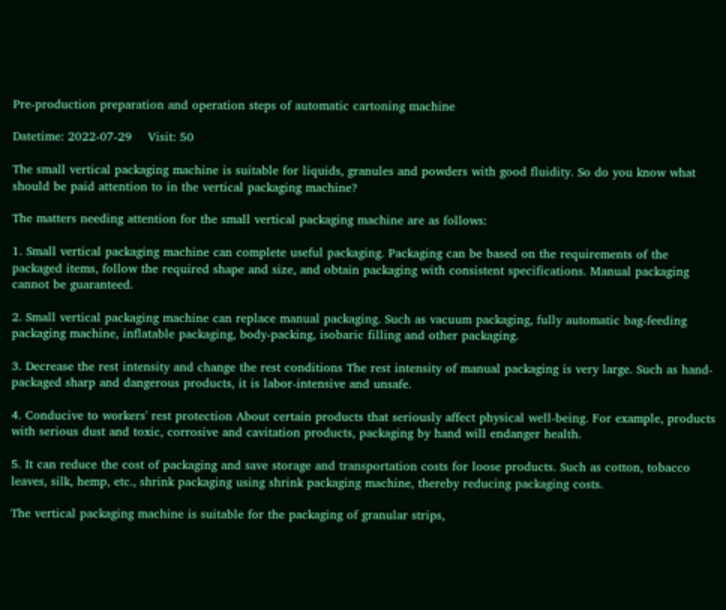Pre-production preparation and operation steps of automatic cartoning machine

Datetime: 2022-07-29    Visit: 50

The small vertical packaging machine is suitable for liquids, granules and powders with good fluidity. So do you know what should be paid attention to in the vertical packaging machine?

The matters needing attention for the small vertical packaging machine are as follows:

1. Small vertical packaging machine can complete useful packaging. Packaging can be based on the requirements of the packaged items, follow the required shape and size, and obtain packaging with consistent specifications. Manual packaging cannot be guaranteed.

2. Small vertical packaging machine can replace manual packaging. Such as vacuum packaging, fully automatic bag-feeding packaging machine, inflatable packaging, body-packing, isobaric filling and other packaging.

3. Decrease the rest intensity and change the rest conditions The rest intensity of manual packaging is very large. Such as hand-packaged sharp and dangerous products, it is labor-intensive and unsafe.

4. Conducive to workers' rest protection About certain products that seriously affect physical well-being. For example, products with serious dust and toxic, corrosive and cavitation products, packaging by hand will endanger health.

5. It can reduce the cost of packaging and save storage and transportation costs for loose products. Such as cotton, tobacco leaves, silk, hemp, etc., shrink packaging using shrink packaging machine, thereby reducing packaging costs.

The vertical packaging machine is suitable for the packaging of granular strips,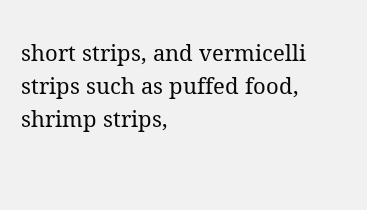short strips, and vermicelli strips such as puffed food, shrimp strips,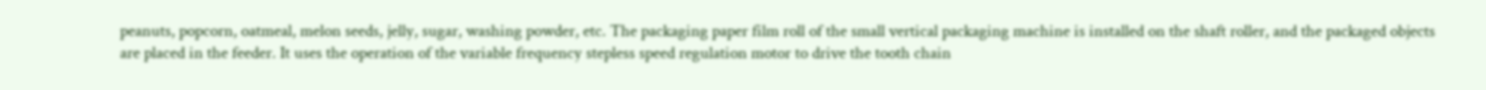peanuts, popcorn, oatmeal, melon seeds, jelly, sugar, washing powder, etc. The packaging paper film roll of the small vertical packaging machine is installed on the shaft roller, and the packaged objects are placed in the feeder. It uses the operation of the variable frequency stepless speed regulation motor to drive the tooth chain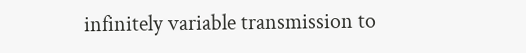infinitely variable transmission to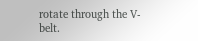rotate through the V-belt.